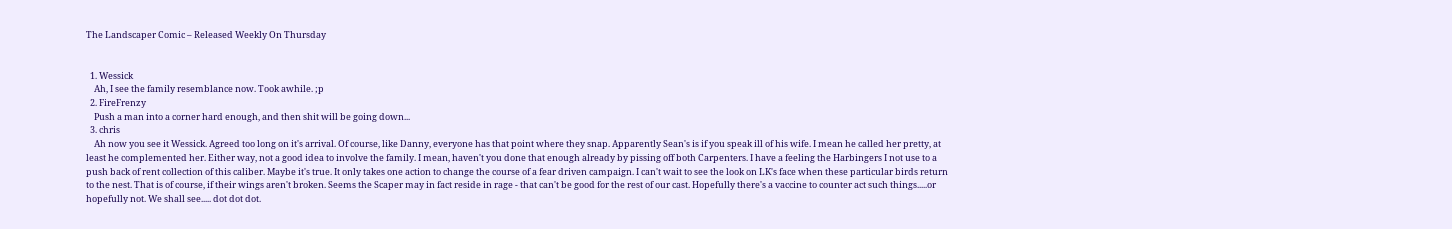The Landscaper Comic – Released Weekly On Thursday


  1. Wessick
    Ah, I see the family resemblance now. Took awhile. ;p
  2. FireFrenzy
    Push a man into a corner hard enough, and then shit will be going down...
  3. chris
    Ah now you see it Wessick. Agreed too long on it's arrival. Of course, like Danny, everyone has that point where they snap. Apparently Sean's is if you speak ill of his wife. I mean he called her pretty, at least he complemented her. Either way, not a good idea to involve the family. I mean, haven't you done that enough already by pissing off both Carpenters. I have a feeling the Harbingers I not use to a push back of rent collection of this caliber. Maybe it's true. It only takes one action to change the course of a fear driven campaign. I can't wait to see the look on LK's face when these particular birds return to the nest. That is of course, if their wings aren't broken. Seems the Scaper may in fact reside in rage - that can't be good for the rest of our cast. Hopefully there's a vaccine to counter act such things.....or hopefully not. We shall see..... dot dot dot.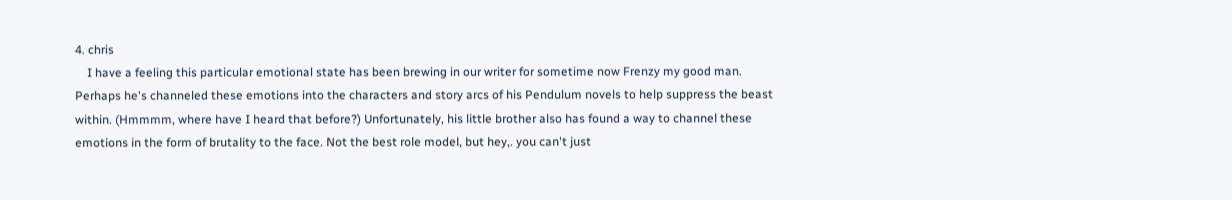4. chris
    I have a feeling this particular emotional state has been brewing in our writer for sometime now Frenzy my good man. Perhaps he's channeled these emotions into the characters and story arcs of his Pendulum novels to help suppress the beast within. (Hmmmm, where have I heard that before?) Unfortunately, his little brother also has found a way to channel these emotions in the form of brutality to the face. Not the best role model, but hey,. you can't just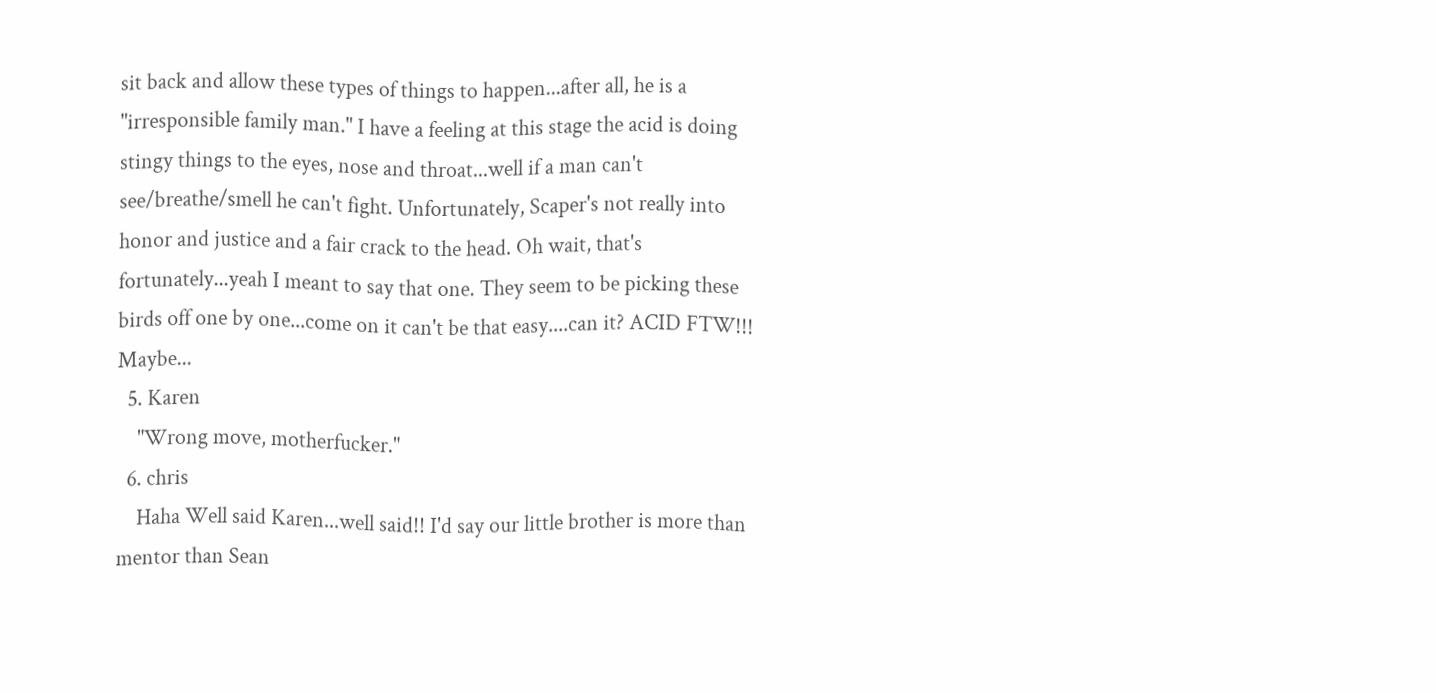sit back and allow these types of things to happen...after all, he is a "irresponsible family man." I have a feeling at this stage the acid is doing stingy things to the eyes, nose and throat...well if a man can't see/breathe/smell he can't fight. Unfortunately, Scaper's not really into honor and justice and a fair crack to the head. Oh wait, that's fortunately...yeah I meant to say that one. They seem to be picking these birds off one by one...come on it can't be that easy....can it? ACID FTW!!! Maybe...
  5. Karen
    "Wrong move, motherfucker."
  6. chris
    Haha Well said Karen...well said!! I'd say our little brother is more than mentor than Sean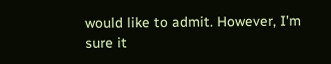would like to admit. However, I'm sure it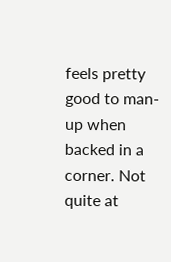feels pretty good to man-up when backed in a corner. Not quite at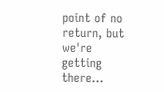point of no return, but we're getting there...